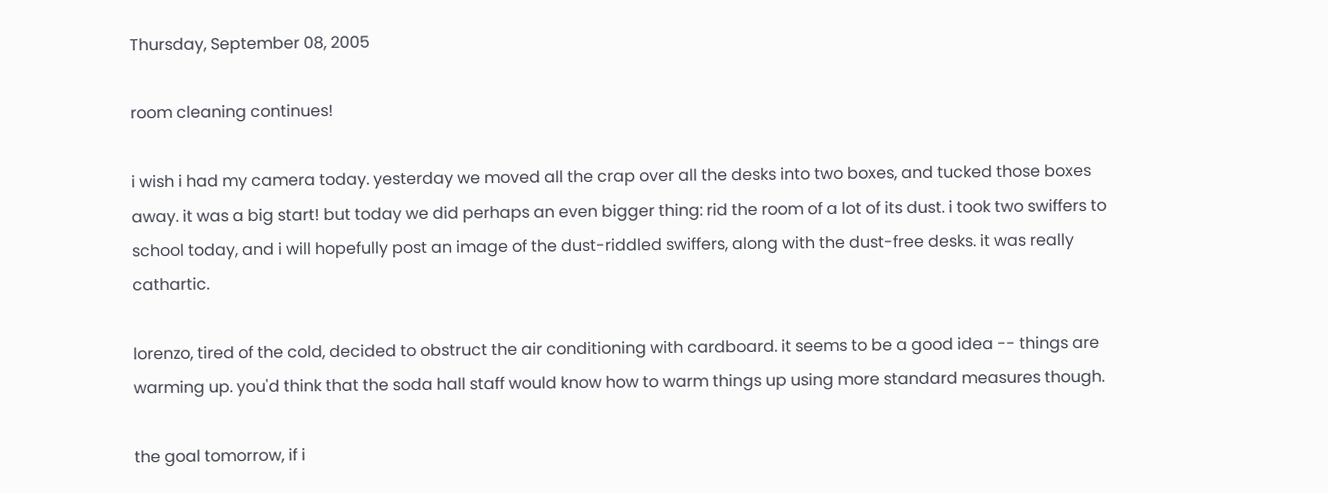Thursday, September 08, 2005

room cleaning continues!

i wish i had my camera today. yesterday we moved all the crap over all the desks into two boxes, and tucked those boxes away. it was a big start! but today we did perhaps an even bigger thing: rid the room of a lot of its dust. i took two swiffers to school today, and i will hopefully post an image of the dust-riddled swiffers, along with the dust-free desks. it was really cathartic.

lorenzo, tired of the cold, decided to obstruct the air conditioning with cardboard. it seems to be a good idea -- things are warming up. you'd think that the soda hall staff would know how to warm things up using more standard measures though.

the goal tomorrow, if i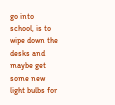go into school, is to wipe down the desks and maybe get some new light bulbs for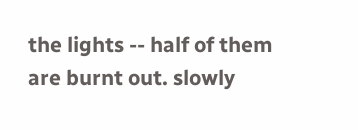the lights -- half of them are burnt out. slowly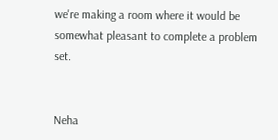we're making a room where it would be somewhat pleasant to complete a problem set.


Neha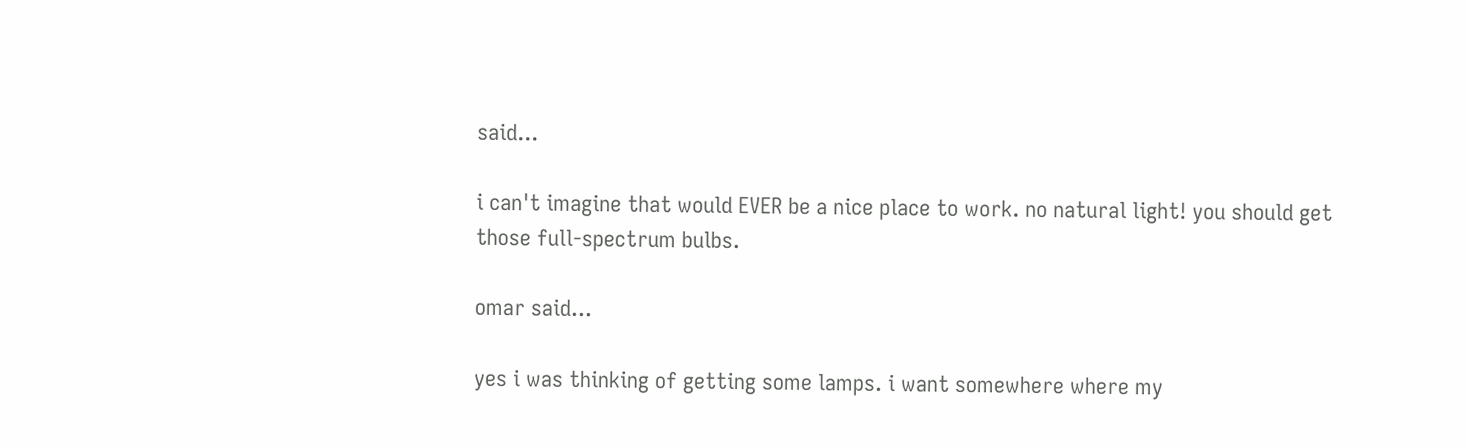said...

i can't imagine that would EVER be a nice place to work. no natural light! you should get those full-spectrum bulbs.

omar said...

yes i was thinking of getting some lamps. i want somewhere where my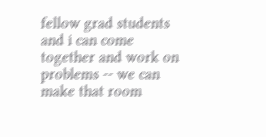fellow grad students and i can come together and work on problems -- we can make that room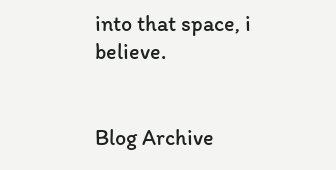into that space, i believe.


Blog Archive